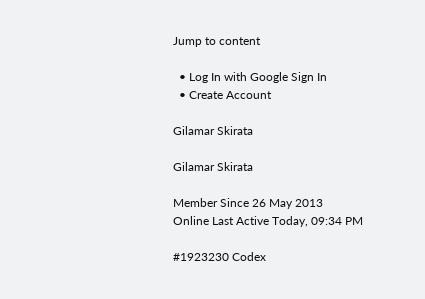Jump to content

  • Log In with Google Sign In
  • Create Account

Gilamar Skirata

Gilamar Skirata

Member Since 26 May 2013
Online Last Active Today, 09:34 PM

#1923230 Codex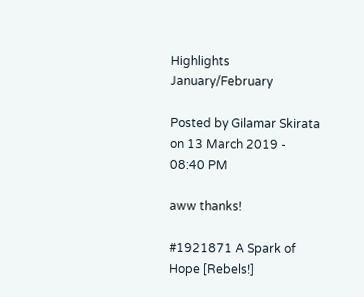Highlights January/February

Posted by Gilamar Skirata on 13 March 2019 - 08:40 PM

aww thanks!

#1921871 A Spark of Hope [Rebels!]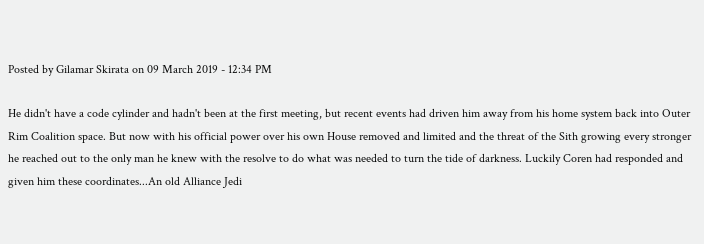Posted by Gilamar Skirata on 09 March 2019 - 12:34 PM

He didn't have a code cylinder and hadn't been at the first meeting, but recent events had driven him away from his home system back into Outer Rim Coalition space. But now with his official power over his own House removed and limited and the threat of the Sith growing every stronger he reached out to the only man he knew with the resolve to do what was needed to turn the tide of darkness. Luckily Coren had responded and given him these coordinates...An old Alliance Jedi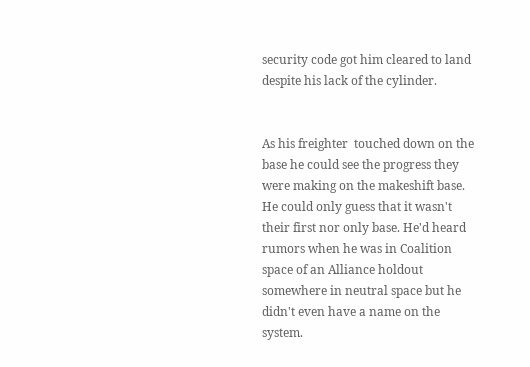security code got him cleared to land despite his lack of the cylinder.


As his freighter  touched down on the base he could see the progress they were making on the makeshift base. He could only guess that it wasn't their first nor only base. He'd heard rumors when he was in Coalition space of an Alliance holdout somewhere in neutral space but he didn't even have a name on the system.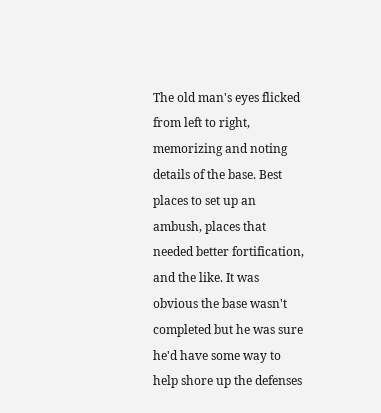The old man's eyes flicked from left to right, memorizing and noting details of the base. Best places to set up an ambush, places that needed better fortification, and the like. It was obvious the base wasn't completed but he was sure he'd have some way to help shore up the defenses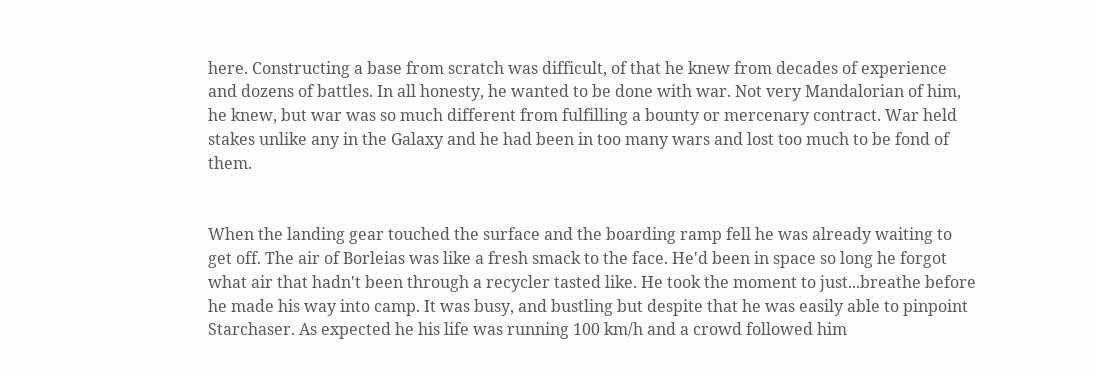here. Constructing a base from scratch was difficult, of that he knew from decades of experience and dozens of battles. In all honesty, he wanted to be done with war. Not very Mandalorian of him, he knew, but war was so much different from fulfilling a bounty or mercenary contract. War held stakes unlike any in the Galaxy and he had been in too many wars and lost too much to be fond of them.


When the landing gear touched the surface and the boarding ramp fell he was already waiting to get off. The air of Borleias was like a fresh smack to the face. He'd been in space so long he forgot what air that hadn't been through a recycler tasted like. He took the moment to just...breathe before he made his way into camp. It was busy, and bustling but despite that he was easily able to pinpoint Starchaser. As expected he his life was running 100 km/h and a crowd followed him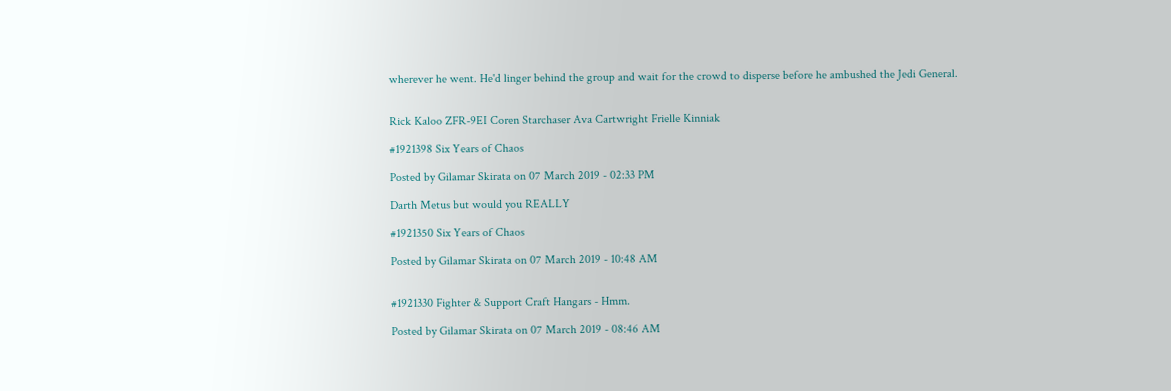wherever he went. He'd linger behind the group and wait for the crowd to disperse before he ambushed the Jedi General.


Rick Kaloo ZFR-9EI Coren Starchaser Ava Cartwright Frielle Kinniak

#1921398 Six Years of Chaos

Posted by Gilamar Skirata on 07 March 2019 - 02:33 PM

Darth Metus but would you REALLY

#1921350 Six Years of Chaos

Posted by Gilamar Skirata on 07 March 2019 - 10:48 AM


#1921330 Fighter & Support Craft Hangars - Hmm.

Posted by Gilamar Skirata on 07 March 2019 - 08:46 AM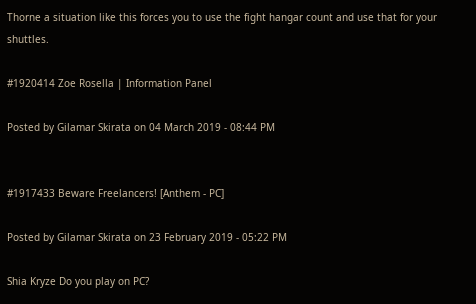Thorne a situation like this forces you to use the fight hangar count and use that for your shuttles.

#1920414 Zoe Rosella | Information Panel

Posted by Gilamar Skirata on 04 March 2019 - 08:44 PM


#1917433 Beware Freelancers! [Anthem - PC]

Posted by Gilamar Skirata on 23 February 2019 - 05:22 PM

Shia Kryze Do you play on PC?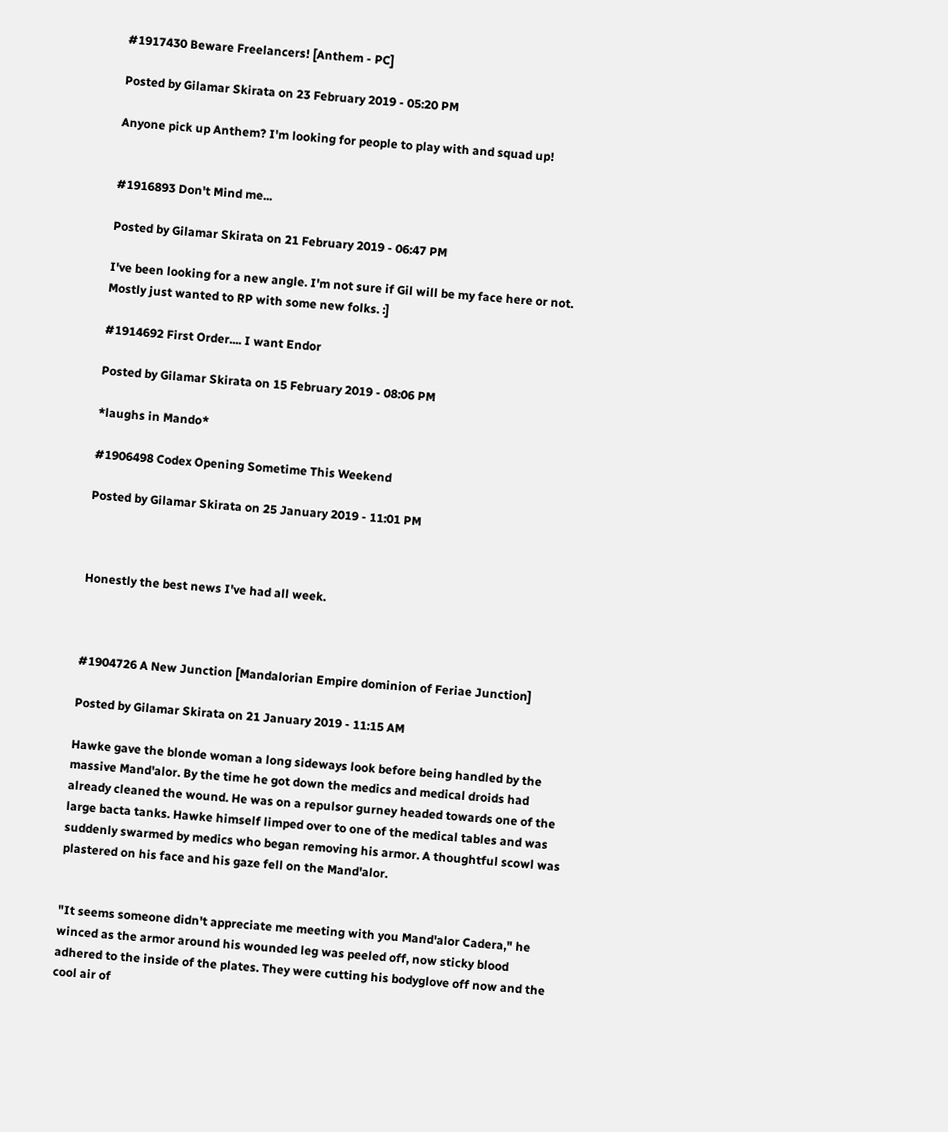#1917430 Beware Freelancers! [Anthem - PC]

Posted by Gilamar Skirata on 23 February 2019 - 05:20 PM

Anyone pick up Anthem? I'm looking for people to play with and squad up!


#1916893 Don't Mind me...

Posted by Gilamar Skirata on 21 February 2019 - 06:47 PM

I've been looking for a new angle. I'm not sure if Gil will be my face here or not. Mostly just wanted to RP with some new folks. :]

#1914692 First Order.... I want Endor

Posted by Gilamar Skirata on 15 February 2019 - 08:06 PM

*laughs in Mando*

#1906498 Codex Opening Sometime This Weekend

Posted by Gilamar Skirata on 25 January 2019 - 11:01 PM



Honestly the best news I've had all week.



#1904726 A New Junction [Mandalorian Empire dominion of Feriae Junction]

Posted by Gilamar Skirata on 21 January 2019 - 11:15 AM

Hawke gave the blonde woman a long sideways look before being handled by the massive Mand'alor. By the time he got down the medics and medical droids had already cleaned the wound. He was on a repulsor gurney headed towards one of the large bacta tanks. Hawke himself limped over to one of the medical tables and was suddenly swarmed by medics who began removing his armor. A thoughtful scowl was plastered on his face and his gaze fell on the Mand'alor.


"It seems someone didn't appreciate me meeting with you Mand'alor Cadera," he winced as the armor around his wounded leg was peeled off, now sticky blood adhered to the inside of the plates. They were cutting his bodyglove off now and the cool air of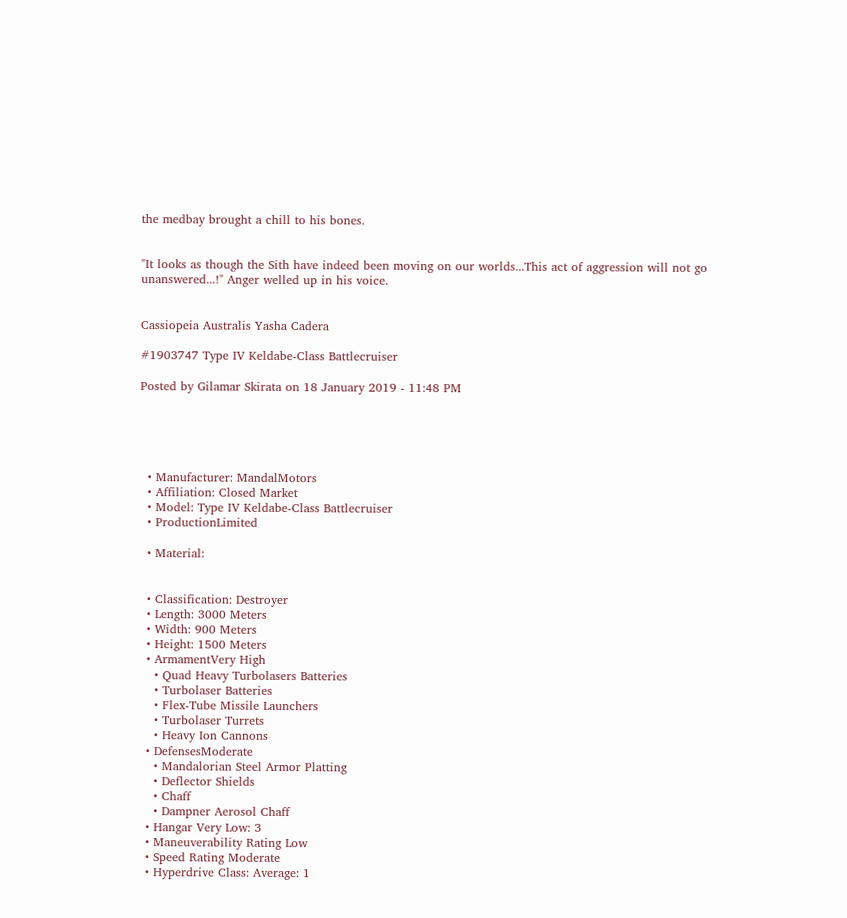the medbay brought a chill to his bones.


"It looks as though the Sith have indeed been moving on our worlds...This act of aggression will not go unanswered...!" Anger welled up in his voice.


Cassiopeia Australis Yasha Cadera

#1903747 Type IV Keldabe-Class Battlecruiser

Posted by Gilamar Skirata on 18 January 2019 - 11:48 PM





  • Manufacturer: MandalMotors
  • Affiliation: Closed Market
  • Model: Type IV Keldabe-Class Battlecruiser
  • ProductionLimited

  • Material:


  • Classification: Destroyer
  • Length: 3000 Meters
  • Width: 900 Meters
  • Height: 1500 Meters
  • ArmamentVery High
    • Quad Heavy Turbolasers Batteries
    • Turbolaser Batteries
    • Flex-Tube Missile Launchers
    • Turbolaser Turrets
    • Heavy Ion Cannons
  • DefensesModerate
    • Mandalorian Steel Armor Platting
    • Deflector Shields
    • Chaff
    • Dampner Aerosol Chaff
  • Hangar Very Low: 3
  • Maneuverability Rating Low
  • Speed Rating Moderate
  • Hyperdrive Class: Average: 1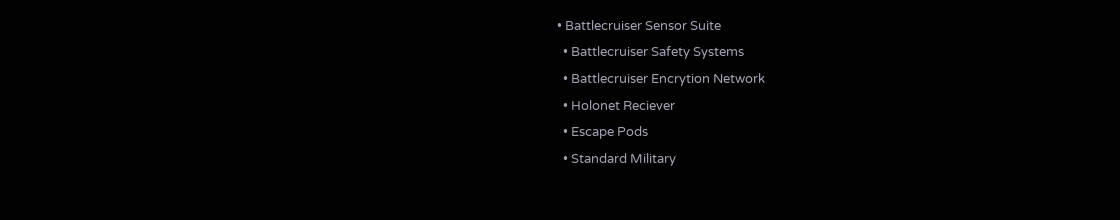• Battlecruiser Sensor Suite
  • Battlecruiser Safety Systems
  • Battlecruiser Encrytion Network
  • Holonet Reciever
  • Escape Pods
  • Standard Military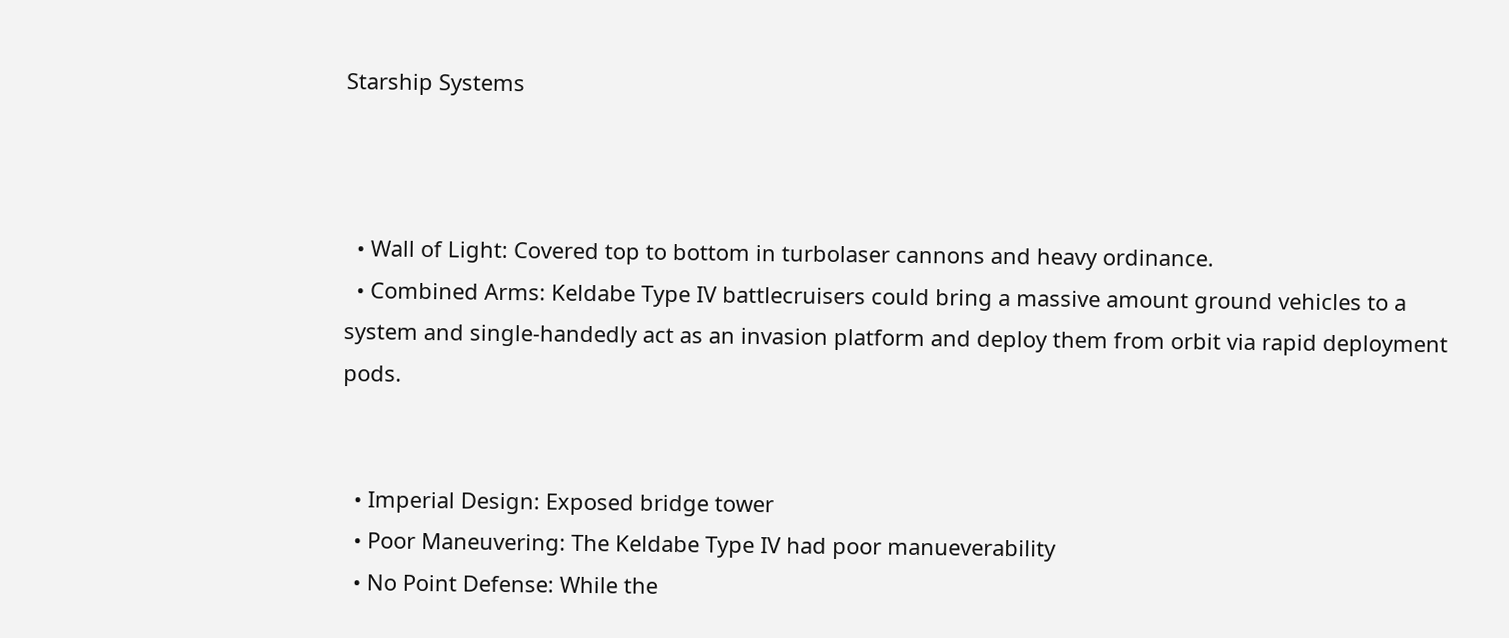Starship Systems



  • Wall of Light: Covered top to bottom in turbolaser cannons and heavy ordinance.
  • Combined Arms: Keldabe Type IV battlecruisers could bring a massive amount ground vehicles to a system and single-handedly act as an invasion platform and deploy them from orbit via rapid deployment pods.


  • Imperial Design: Exposed bridge tower
  • Poor Maneuvering: The Keldabe Type IV had poor manueverability
  • No Point Defense: While the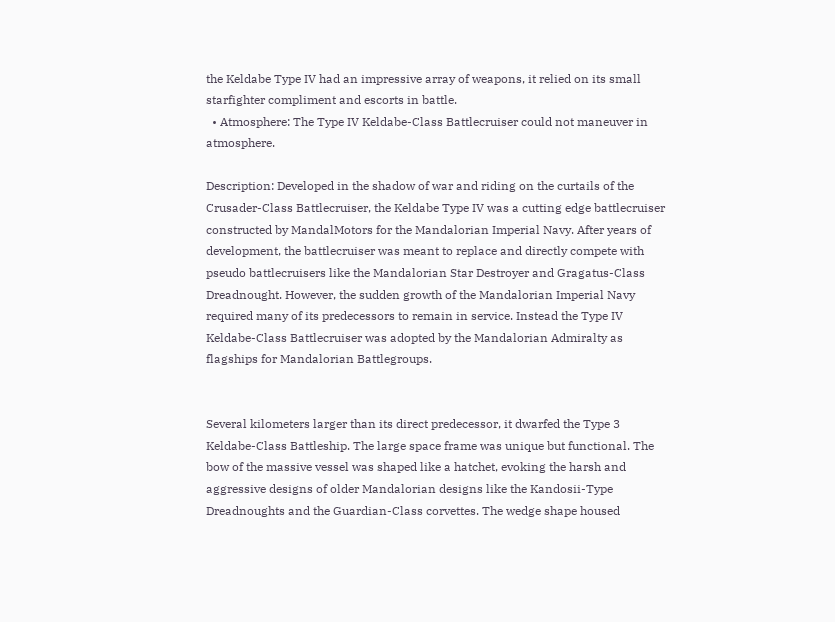the Keldabe Type IV had an impressive array of weapons, it relied on its small starfighter compliment and escorts in battle.
  • Atmosphere: The Type IV Keldabe-Class Battlecruiser could not maneuver in atmosphere.

Description: Developed in the shadow of war and riding on the curtails of the Crusader-Class Battlecruiser, the Keldabe Type IV was a cutting edge battlecruiser constructed by MandalMotors for the Mandalorian Imperial Navy. After years of development, the battlecruiser was meant to replace and directly compete with pseudo battlecruisers like the Mandalorian Star Destroyer and Gragatus-Class Dreadnought. However, the sudden growth of the Mandalorian Imperial Navy required many of its predecessors to remain in service. Instead the Type IV Keldabe-Class Battlecruiser was adopted by the Mandalorian Admiralty as flagships for Mandalorian Battlegroups.


Several kilometers larger than its direct predecessor, it dwarfed the Type 3 Keldabe-Class Battleship. The large space frame was unique but functional. The bow of the massive vessel was shaped like a hatchet, evoking the harsh and aggressive designs of older Mandalorian designs like the Kandosii-Type Dreadnoughts and the Guardian-Class corvettes. The wedge shape housed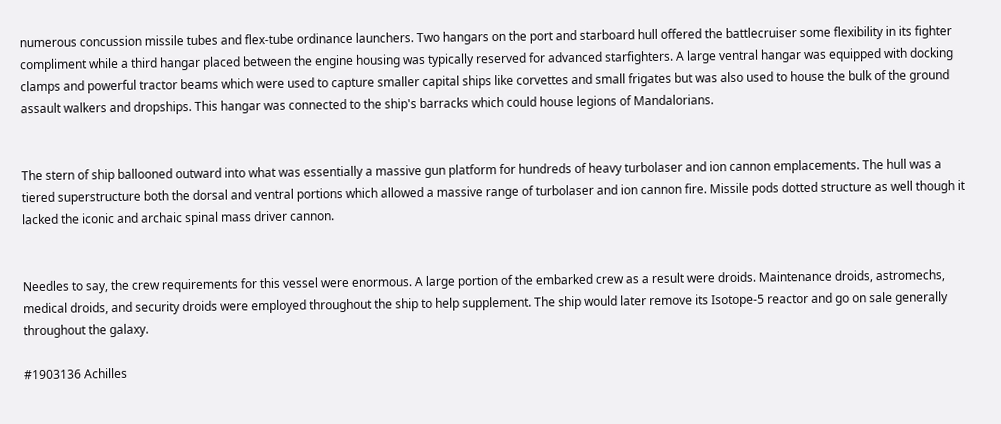numerous concussion missile tubes and flex-tube ordinance launchers. Two hangars on the port and starboard hull offered the battlecruiser some flexibility in its fighter compliment while a third hangar placed between the engine housing was typically reserved for advanced starfighters. A large ventral hangar was equipped with docking clamps and powerful tractor beams which were used to capture smaller capital ships like corvettes and small frigates but was also used to house the bulk of the ground assault walkers and dropships. This hangar was connected to the ship's barracks which could house legions of Mandalorians.


The stern of ship ballooned outward into what was essentially a massive gun platform for hundreds of heavy turbolaser and ion cannon emplacements. The hull was a tiered superstructure both the dorsal and ventral portions which allowed a massive range of turbolaser and ion cannon fire. Missile pods dotted structure as well though it lacked the iconic and archaic spinal mass driver cannon.


Needles to say, the crew requirements for this vessel were enormous. A large portion of the embarked crew as a result were droids. Maintenance droids, astromechs, medical droids, and security droids were employed throughout the ship to help supplement. The ship would later remove its Isotope-5 reactor and go on sale generally throughout the galaxy.

#1903136 Achilles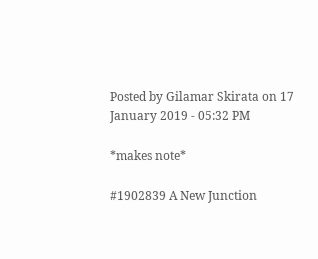Posted by Gilamar Skirata on 17 January 2019 - 05:32 PM

*makes note*

#1902839 A New Junction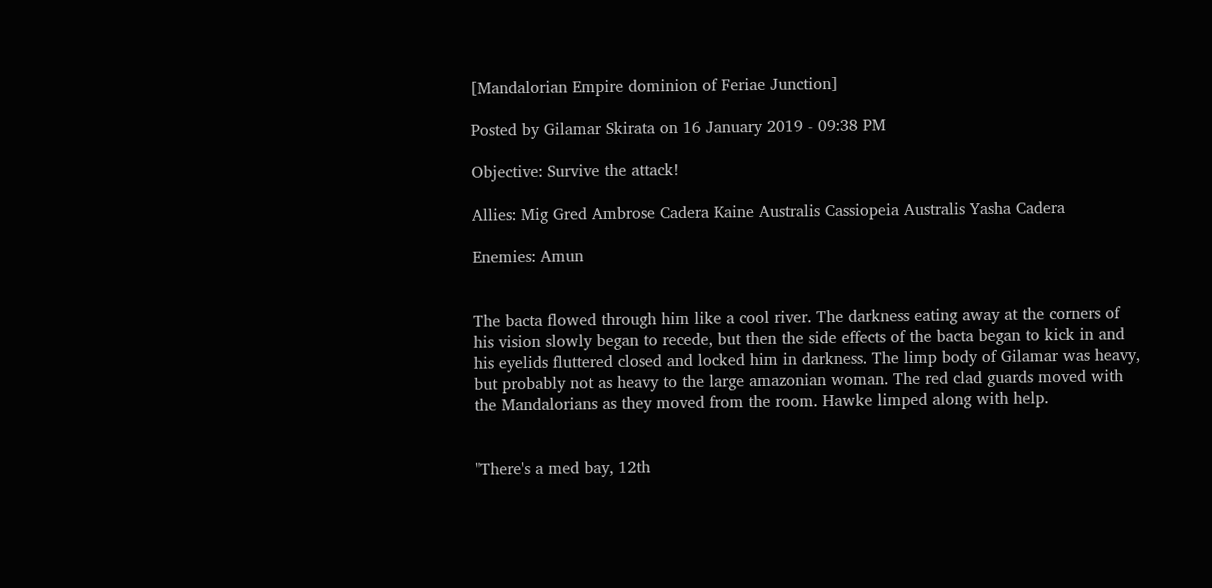[Mandalorian Empire dominion of Feriae Junction]

Posted by Gilamar Skirata on 16 January 2019 - 09:38 PM

Objective: Survive the attack!

Allies: Mig Gred Ambrose Cadera Kaine Australis Cassiopeia Australis Yasha Cadera

Enemies: Amun


The bacta flowed through him like a cool river. The darkness eating away at the corners of his vision slowly began to recede, but then the side effects of the bacta began to kick in and his eyelids fluttered closed and locked him in darkness. The limp body of Gilamar was heavy, but probably not as heavy to the large amazonian woman. The red clad guards moved with the Mandalorians as they moved from the room. Hawke limped along with help.


"There's a med bay, 12th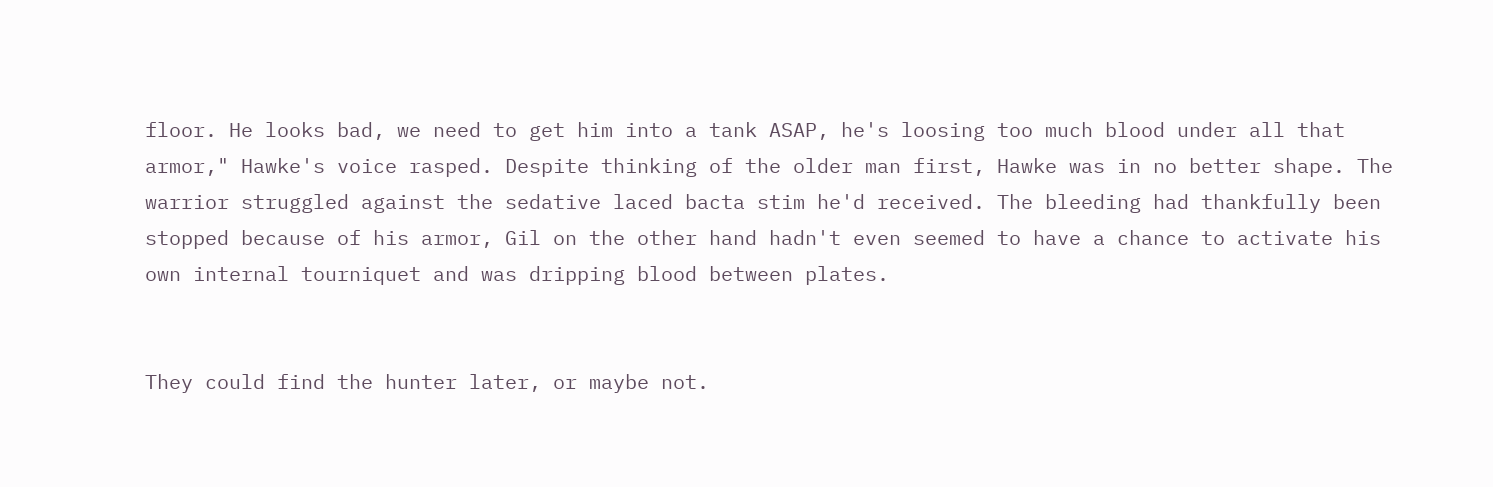floor. He looks bad, we need to get him into a tank ASAP, he's loosing too much blood under all that armor," Hawke's voice rasped. Despite thinking of the older man first, Hawke was in no better shape. The warrior struggled against the sedative laced bacta stim he'd received. The bleeding had thankfully been stopped because of his armor, Gil on the other hand hadn't even seemed to have a chance to activate his own internal tourniquet and was dripping blood between plates.


They could find the hunter later, or maybe not.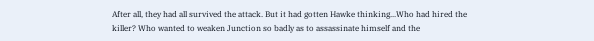After all, they had all survived the attack. But it had gotten Hawke thinking...Who had hired the killer? Who wanted to weaken Junction so badly as to assassinate himself and the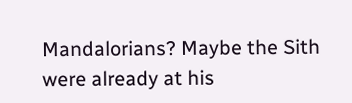Mandalorians? Maybe the Sith were already at his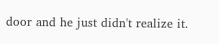door and he just didn't realize it.